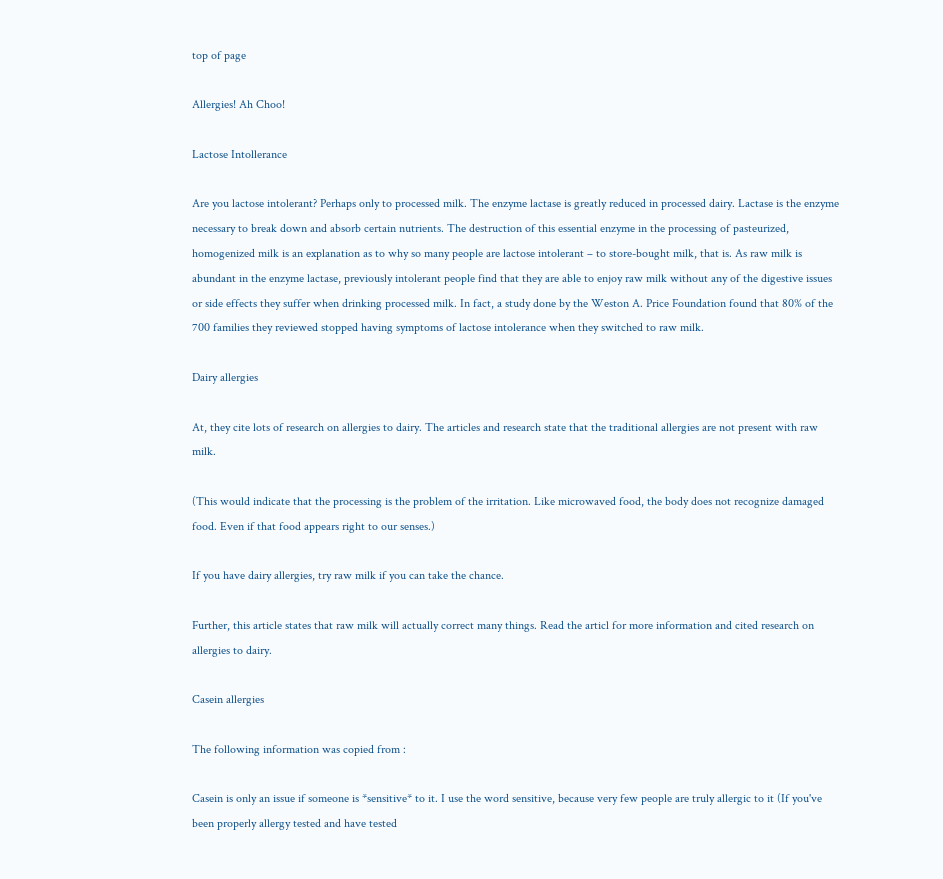top of page

Allergies! Ah Choo!

Lactose Intollerance

Are you lactose intolerant? Perhaps only to processed milk. The enzyme lactase is greatly reduced in processed dairy. Lactase is the enzyme necessary to break down and absorb certain nutrients. The destruction of this essential enzyme in the processing of pasteurized, homogenized milk is an explanation as to why so many people are lactose intolerant – to store-bought milk, that is. As raw milk is abundant in the enzyme lactase, previously intolerant people find that they are able to enjoy raw milk without any of the digestive issues or side effects they suffer when drinking processed milk. In fact, a study done by the Weston A. Price Foundation found that 80% of the 700 families they reviewed stopped having symptoms of lactose intolerance when they switched to raw milk.

Dairy allergies

At, they cite lots of research on allergies to dairy. The articles and research state that the traditional allergies are not present with raw milk.

(This would indicate that the processing is the problem of the irritation. Like microwaved food, the body does not recognize damaged food. Even if that food appears right to our senses.)

If you have dairy allergies, try raw milk if you can take the chance.

Further, this article states that raw milk will actually correct many things. Read the articl for more information and cited research on allergies to dairy.

Casein allergies

The following information was copied from :

Casein is only an issue if someone is *sensitive* to it. I use the word sensitive, because very few people are truly allergic to it (If you've been properly allergy tested and have tested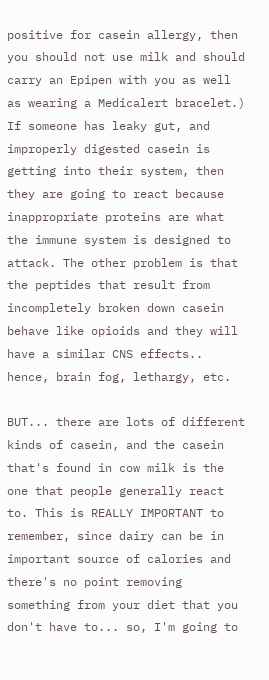positive for casein allergy, then you should not use milk and should carry an Epipen with you as well as wearing a Medicalert bracelet.) If someone has leaky gut, and improperly digested casein is getting into their system, then they are going to react because inappropriate proteins are what the immune system is designed to attack. The other problem is that the peptides that result from incompletely broken down casein behave like opioids and they will have a similar CNS effects.. hence, brain fog, lethargy, etc.

BUT... there are lots of different kinds of casein, and the casein that's found in cow milk is the one that people generally react to. This is REALLY IMPORTANT to remember, since dairy can be in important source of calories and there's no point removing something from your diet that you don't have to... so, I'm going to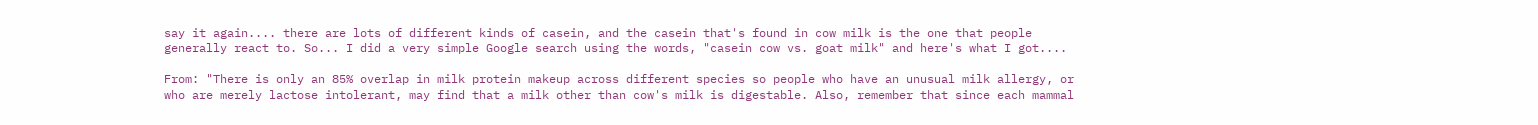say it again.... there are lots of different kinds of casein, and the casein that's found in cow milk is the one that people generally react to. So... I did a very simple Google search using the words, "casein cow vs. goat milk" and here's what I got....

From: "There is only an 85% overlap in milk protein makeup across different species so people who have an unusual milk allergy, or who are merely lactose intolerant, may find that a milk other than cow's milk is digestable. Also, remember that since each mammal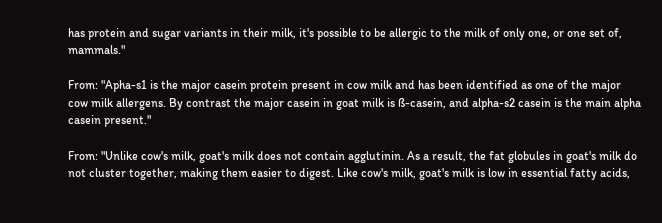has protein and sugar variants in their milk, it's possible to be allergic to the milk of only one, or one set of, mammals."

From: "Apha-s1 is the major casein protein present in cow milk and has been identified as one of the major cow milk allergens. By contrast the major casein in goat milk is ß-casein, and alpha-s2 casein is the main alpha casein present."

From: "Unlike cow's milk, goat's milk does not contain agglutinin. As a result, the fat globules in goat's milk do not cluster together, making them easier to digest. Like cow's milk, goat's milk is low in essential fatty acids,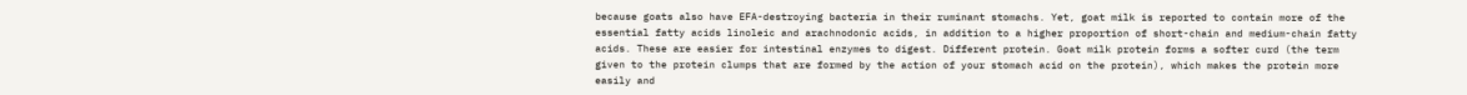because goats also have EFA-destroying bacteria in their ruminant stomachs. Yet, goat milk is reported to contain more of the essential fatty acids linoleic and arachnodonic acids, in addition to a higher proportion of short-chain and medium-chain fatty acids. These are easier for intestinal enzymes to digest. Different protein. Goat milk protein forms a softer curd (the term given to the protein clumps that are formed by the action of your stomach acid on the protein), which makes the protein more easily and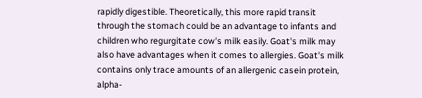rapidly digestible. Theoretically, this more rapid transit through the stomach could be an advantage to infants and children who regurgitate cow's milk easily. Goat's milk may also have advantages when it comes to allergies. Goat's milk contains only trace amounts of an allergenic casein protein, alpha-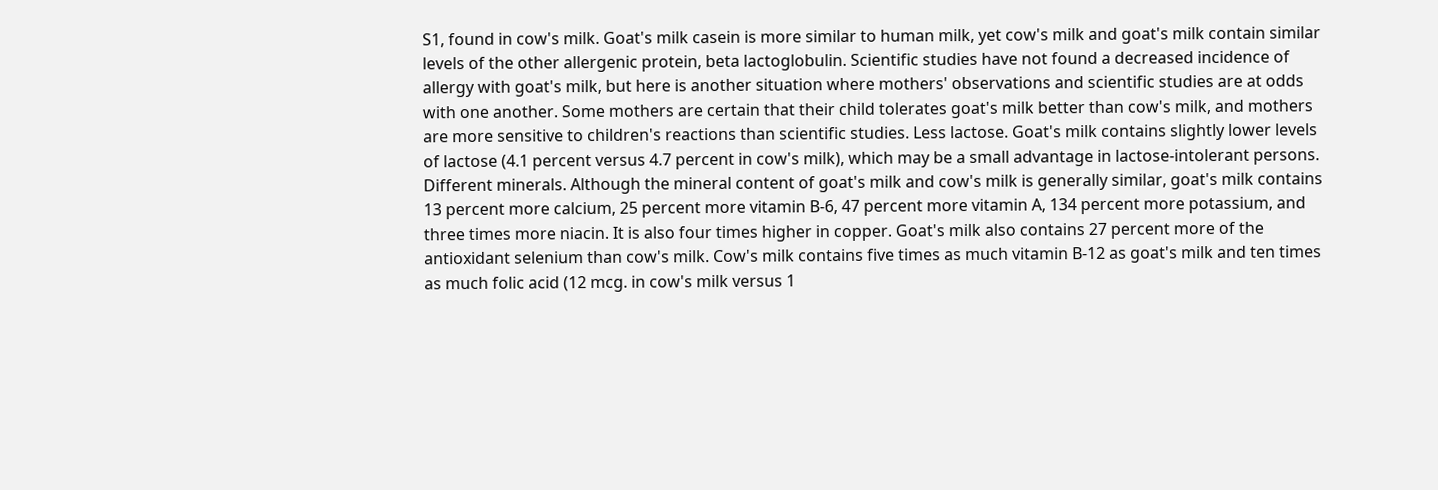S1, found in cow's milk. Goat's milk casein is more similar to human milk, yet cow's milk and goat's milk contain similar levels of the other allergenic protein, beta lactoglobulin. Scientific studies have not found a decreased incidence of allergy with goat's milk, but here is another situation where mothers' observations and scientific studies are at odds with one another. Some mothers are certain that their child tolerates goat's milk better than cow's milk, and mothers are more sensitive to children's reactions than scientific studies. Less lactose. Goat's milk contains slightly lower levels of lactose (4.1 percent versus 4.7 percent in cow's milk), which may be a small advantage in lactose-intolerant persons. Different minerals. Although the mineral content of goat's milk and cow's milk is generally similar, goat's milk contains 13 percent more calcium, 25 percent more vitamin B-6, 47 percent more vitamin A, 134 percent more potassium, and three times more niacin. It is also four times higher in copper. Goat's milk also contains 27 percent more of the antioxidant selenium than cow's milk. Cow's milk contains five times as much vitamin B-12 as goat's milk and ten times as much folic acid (12 mcg. in cow's milk versus 1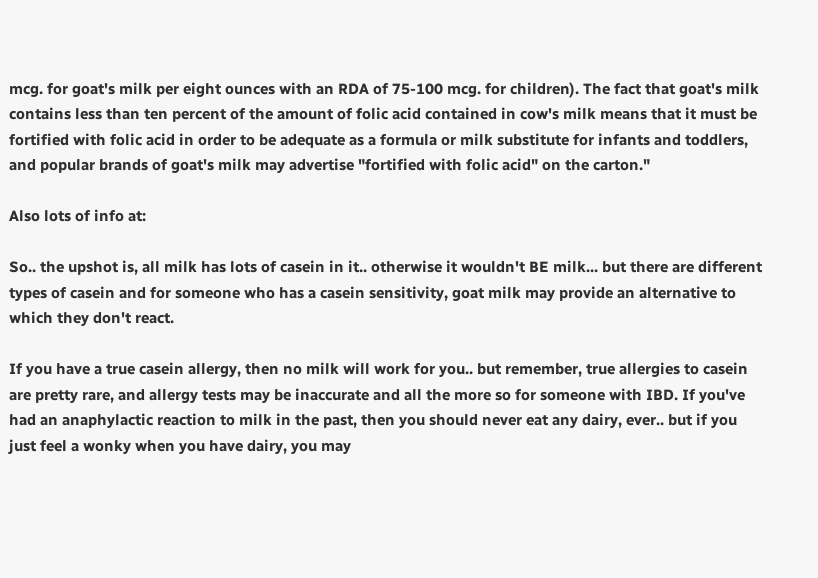mcg. for goat's milk per eight ounces with an RDA of 75-100 mcg. for children). The fact that goat's milk contains less than ten percent of the amount of folic acid contained in cow's milk means that it must be fortified with folic acid in order to be adequate as a formula or milk substitute for infants and toddlers, and popular brands of goat's milk may advertise "fortified with folic acid" on the carton."

Also lots of info at:

So.. the upshot is, all milk has lots of casein in it.. otherwise it wouldn't BE milk... but there are different types of casein and for someone who has a casein sensitivity, goat milk may provide an alternative to which they don't react.

If you have a true casein allergy, then no milk will work for you.. but remember, true allergies to casein are pretty rare, and allergy tests may be inaccurate and all the more so for someone with IBD. If you've had an anaphylactic reaction to milk in the past, then you should never eat any dairy, ever.. but if you just feel a wonky when you have dairy, you may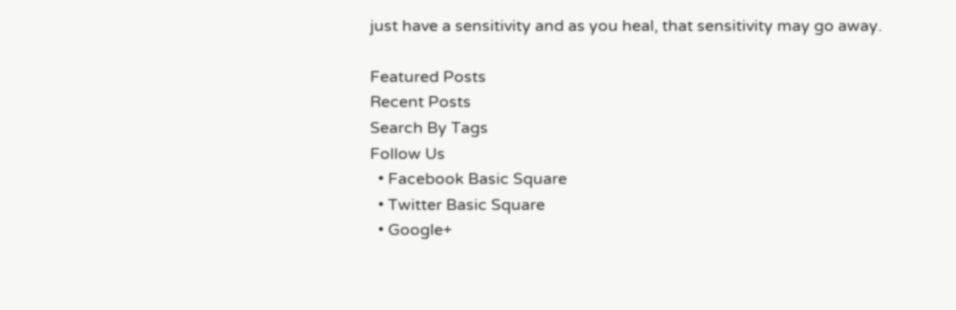just have a sensitivity and as you heal, that sensitivity may go away.

Featured Posts
Recent Posts
Search By Tags
Follow Us
  • Facebook Basic Square
  • Twitter Basic Square
  • Google+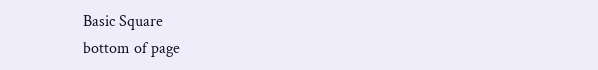Basic Square
bottom of page